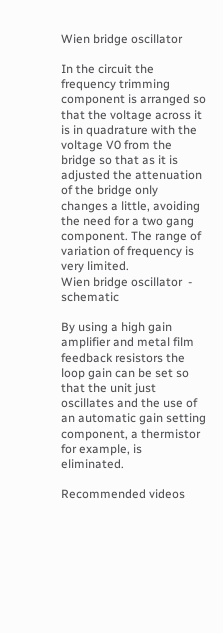Wien bridge oscillator

In the circuit the frequency trimming component is arranged so that the voltage across it is in quadrature with the voltage V0 from the bridge so that as it is adjusted the attenuation of the bridge only changes a little, avoiding the need for a two gang component. The range of variation of frequency is very limited.
Wien bridge oscillator  - schematic

By using a high gain amplifier and metal film feedback resistors the loop gain can be set so that the unit just oscillates and the use of an automatic gain setting component, a thermistor for example, is eliminated.

Recommended videos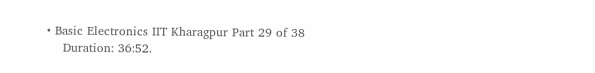• Basic Electronics IIT Kharagpur Part 29 of 38
    Duration: 36:52.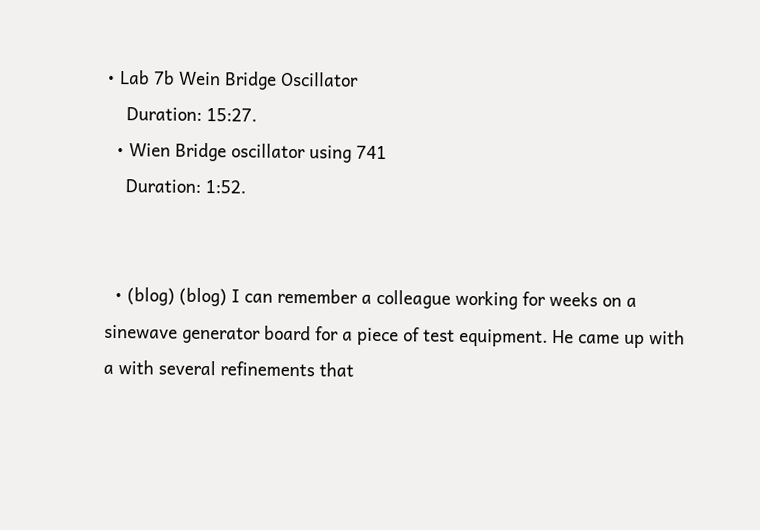• Lab 7b Wein Bridge Oscillator
    Duration: 15:27.
  • Wien Bridge oscillator using 741
    Duration: 1:52.


  • (blog) (blog) I can remember a colleague working for weeks on a sinewave generator board for a piece of test equipment. He came up with a with several refinements that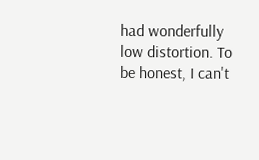had wonderfully low distortion. To be honest, I can't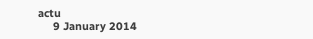actu
     9 January 2014